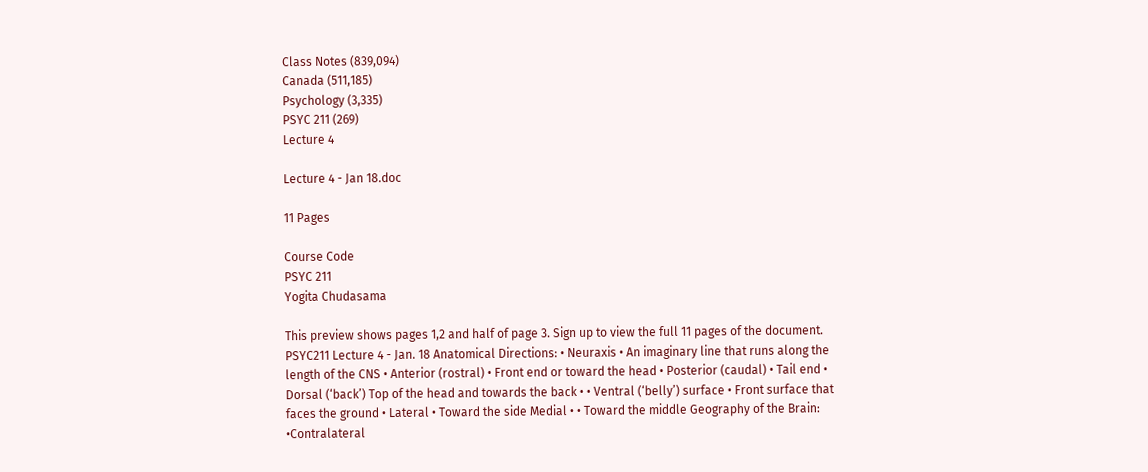Class Notes (839,094)
Canada (511,185)
Psychology (3,335)
PSYC 211 (269)
Lecture 4

Lecture 4 - Jan 18.doc

11 Pages

Course Code
PSYC 211
Yogita Chudasama

This preview shows pages 1,2 and half of page 3. Sign up to view the full 11 pages of the document.
PSYC211 Lecture 4 - Jan. 18 Anatomical Directions: • Neuraxis • An imaginary line that runs along the length of the CNS • Anterior (rostral) • Front end or toward the head • Posterior (caudal) • Tail end • Dorsal (‘back’) Top of the head and towards the back • • Ventral (‘belly’) surface • Front surface that faces the ground • Lateral • Toward the side Medial • • Toward the middle Geography of the Brain: •Contralateral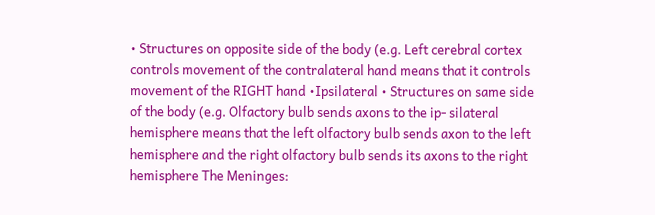• Structures on opposite side of the body (e.g. Left cerebral cortex controls movement of the contralateral hand means that it controls movement of the RIGHT hand •Ipsilateral • Structures on same side of the body (e.g. Olfactory bulb sends axons to the ip- silateral hemisphere means that the left olfactory bulb sends axon to the left hemisphere and the right olfactory bulb sends its axons to the right hemisphere The Meninges: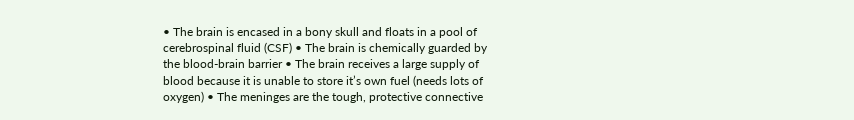• The brain is encased in a bony skull and floats in a pool of cerebrospinal fluid (CSF) • The brain is chemically guarded by the blood-brain barrier • The brain receives a large supply of blood because it is unable to store it’s own fuel (needs lots of oxygen) • The meninges are the tough, protective connective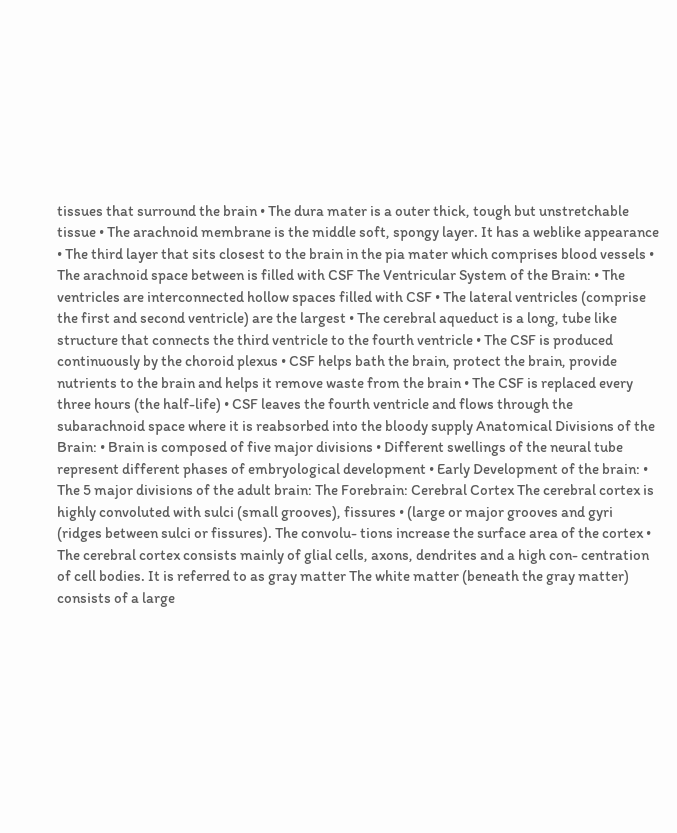tissues that surround the brain • The dura mater is a outer thick, tough but unstretchable tissue • The arachnoid membrane is the middle soft, spongy layer. It has a weblike appearance • The third layer that sits closest to the brain in the pia mater which comprises blood vessels • The arachnoid space between is filled with CSF The Ventricular System of the Brain: • The ventricles are interconnected hollow spaces filled with CSF • The lateral ventricles (comprise the first and second ventricle) are the largest • The cerebral aqueduct is a long, tube like structure that connects the third ventricle to the fourth ventricle • The CSF is produced continuously by the choroid plexus • CSF helps bath the brain, protect the brain, provide nutrients to the brain and helps it remove waste from the brain • The CSF is replaced every three hours (the half-life) • CSF leaves the fourth ventricle and flows through the subarachnoid space where it is reabsorbed into the bloody supply Anatomical Divisions of the Brain: • Brain is composed of five major divisions • Different swellings of the neural tube represent different phases of embryological development • Early Development of the brain: • The 5 major divisions of the adult brain: The Forebrain: Cerebral Cortex The cerebral cortex is highly convoluted with sulci (small grooves), fissures • (large or major grooves and gyri (ridges between sulci or fissures). The convolu- tions increase the surface area of the cortex • The cerebral cortex consists mainly of glial cells, axons, dendrites and a high con- centration of cell bodies. It is referred to as gray matter The white matter (beneath the gray matter) consists of a large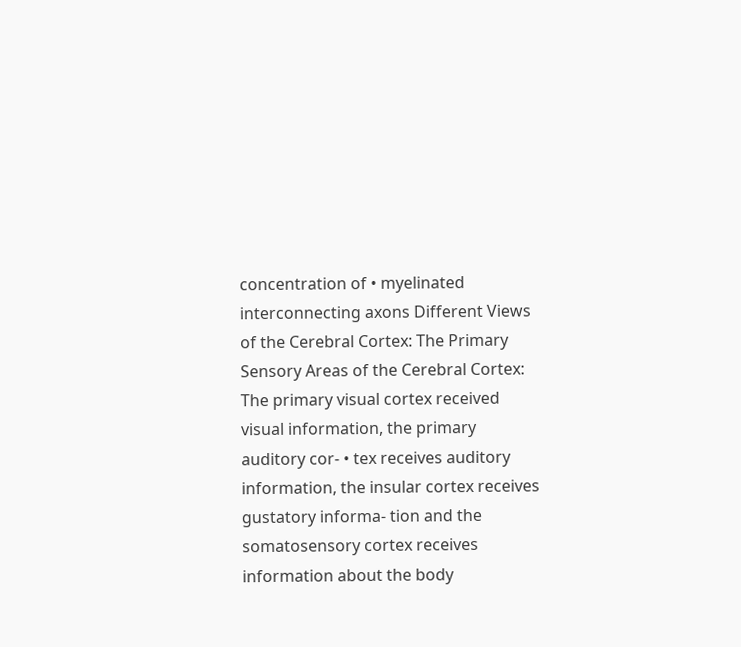concentration of • myelinated interconnecting axons Different Views of the Cerebral Cortex: The Primary Sensory Areas of the Cerebral Cortex: The primary visual cortex received visual information, the primary auditory cor- • tex receives auditory information, the insular cortex receives gustatory informa- tion and the somatosensory cortex receives information about the body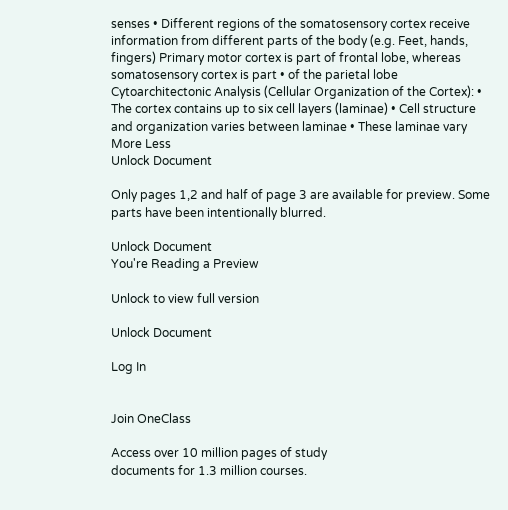senses • Different regions of the somatosensory cortex receive information from different parts of the body (e.g. Feet, hands, fingers) Primary motor cortex is part of frontal lobe, whereas somatosensory cortex is part • of the parietal lobe Cytoarchitectonic Analysis (Cellular Organization of the Cortex): • The cortex contains up to six cell layers (laminae) • Cell structure and organization varies between laminae • These laminae vary
More Less
Unlock Document

Only pages 1,2 and half of page 3 are available for preview. Some parts have been intentionally blurred.

Unlock Document
You're Reading a Preview

Unlock to view full version

Unlock Document

Log In


Join OneClass

Access over 10 million pages of study
documents for 1.3 million courses.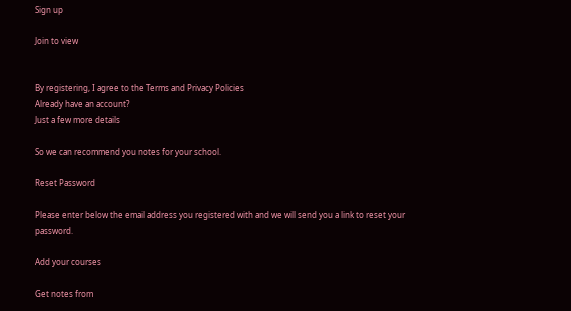Sign up

Join to view


By registering, I agree to the Terms and Privacy Policies
Already have an account?
Just a few more details

So we can recommend you notes for your school.

Reset Password

Please enter below the email address you registered with and we will send you a link to reset your password.

Add your courses

Get notes from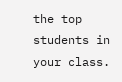the top students in your class.